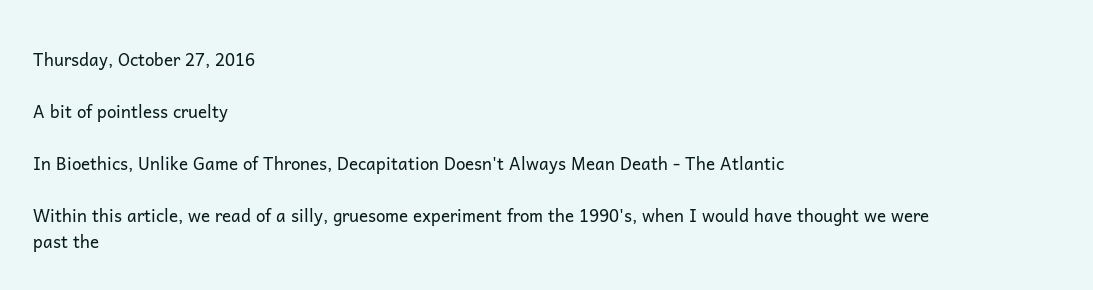Thursday, October 27, 2016

A bit of pointless cruelty

In Bioethics, Unlike Game of Thrones, Decapitation Doesn't Always Mean Death - The Atlantic

Within this article, we read of a silly, gruesome experiment from the 1990's, when I would have thought we were past the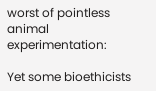worst of pointless animal experimentation:

Yet some bioethicists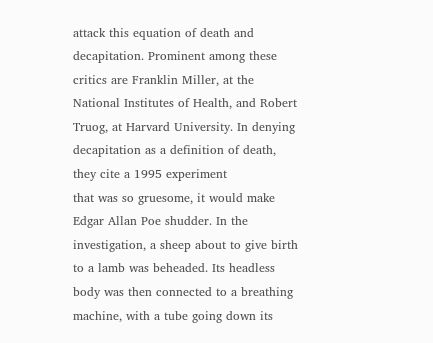attack this equation of death and decapitation. Prominent among these critics are Franklin Miller, at the National Institutes of Health, and Robert Truog, at Harvard University. In denying decapitation as a definition of death, they cite a 1995 experiment
that was so gruesome, it would make Edgar Allan Poe shudder. In the investigation, a sheep about to give birth to a lamb was beheaded. Its headless body was then connected to a breathing machine, with a tube going down its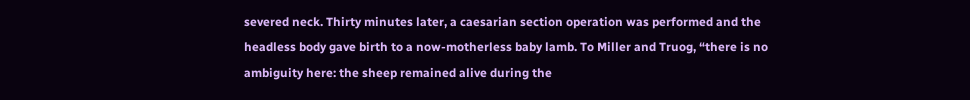severed neck. Thirty minutes later, a caesarian section operation was performed and the headless body gave birth to a now-motherless baby lamb. To Miller and Truog, “there is no ambiguity here: the sheep remained alive during the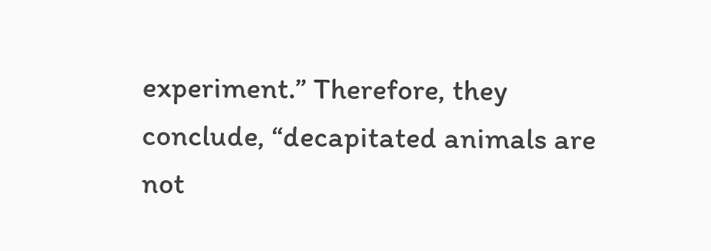experiment.” Therefore, they conclude, “decapitated animals are not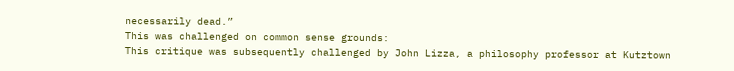necessarily dead.”
This was challenged on common sense grounds:
This critique was subsequently challenged by John Lizza, a philosophy professor at Kutztown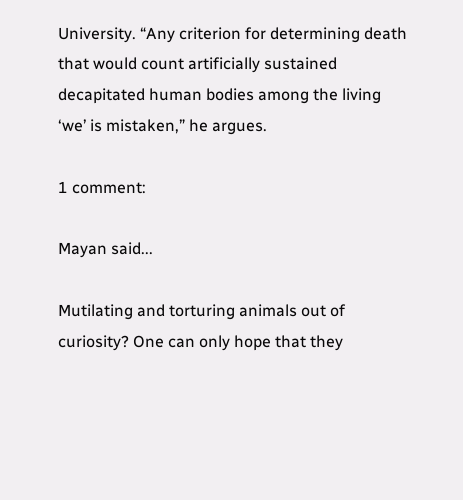University. “Any criterion for determining death that would count artificially sustained decapitated human bodies among the living ‘we’ is mistaken,” he argues.

1 comment:

Mayan said...

Mutilating and torturing animals out of curiosity? One can only hope that they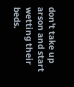don't take up arson and start wetting their beds.